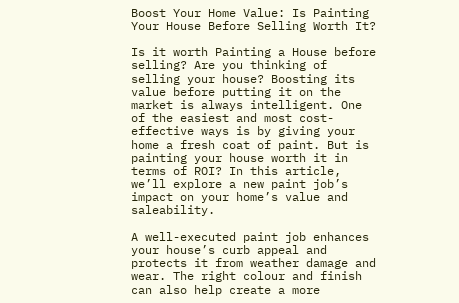Boost Your Home Value: Is Painting Your House Before Selling Worth It?

Is it worth Painting a House before selling? Are you thinking of selling your house? Boosting its value before putting it on the market is always intelligent. One of the easiest and most cost-effective ways is by giving your home a fresh coat of paint. But is painting your house worth it in terms of ROI? In this article, we’ll explore a new paint job’s impact on your home’s value and saleability.

A well-executed paint job enhances your house’s curb appeal and protects it from weather damage and wear. The right colour and finish can also help create a more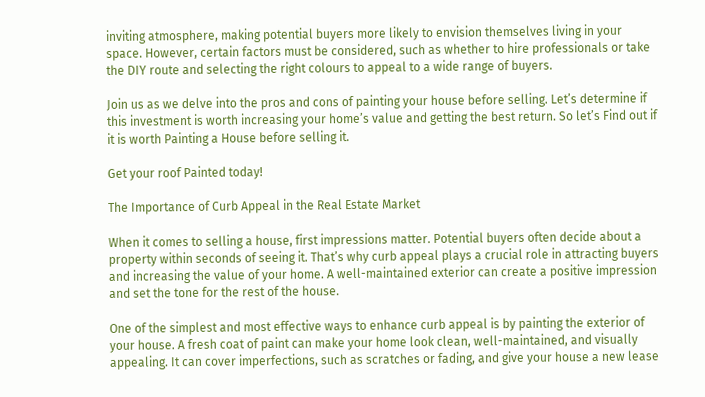inviting atmosphere, making potential buyers more likely to envision themselves living in your space. However, certain factors must be considered, such as whether to hire professionals or take the DIY route and selecting the right colours to appeal to a wide range of buyers.

Join us as we delve into the pros and cons of painting your house before selling. Let’s determine if this investment is worth increasing your home’s value and getting the best return. So let’s Find out if it is worth Painting a House before selling it.

Get your roof Painted today!

The Importance of Curb Appeal in the Real Estate Market

When it comes to selling a house, first impressions matter. Potential buyers often decide about a property within seconds of seeing it. That’s why curb appeal plays a crucial role in attracting buyers and increasing the value of your home. A well-maintained exterior can create a positive impression and set the tone for the rest of the house.

One of the simplest and most effective ways to enhance curb appeal is by painting the exterior of your house. A fresh coat of paint can make your home look clean, well-maintained, and visually appealing. It can cover imperfections, such as scratches or fading, and give your house a new lease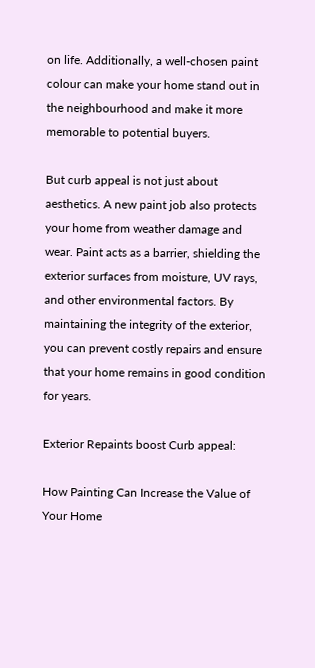on life. Additionally, a well-chosen paint colour can make your home stand out in the neighbourhood and make it more memorable to potential buyers.

But curb appeal is not just about aesthetics. A new paint job also protects your home from weather damage and wear. Paint acts as a barrier, shielding the exterior surfaces from moisture, UV rays, and other environmental factors. By maintaining the integrity of the exterior, you can prevent costly repairs and ensure that your home remains in good condition for years.

Exterior Repaints boost Curb appeal:

How Painting Can Increase the Value of Your Home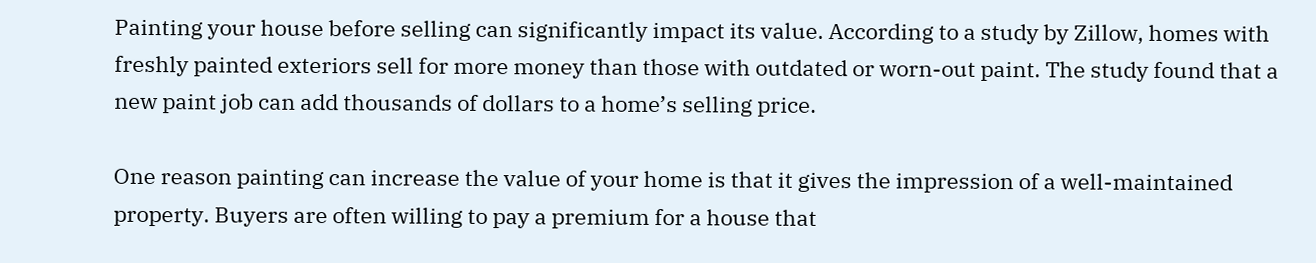Painting your house before selling can significantly impact its value. According to a study by Zillow, homes with freshly painted exteriors sell for more money than those with outdated or worn-out paint. The study found that a new paint job can add thousands of dollars to a home’s selling price.

One reason painting can increase the value of your home is that it gives the impression of a well-maintained property. Buyers are often willing to pay a premium for a house that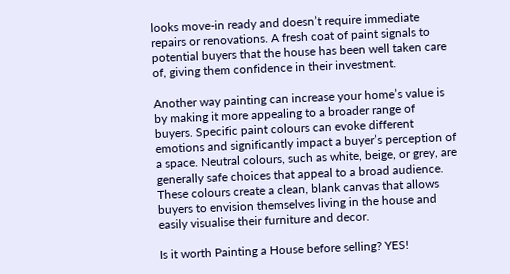looks move-in ready and doesn’t require immediate repairs or renovations. A fresh coat of paint signals to potential buyers that the house has been well taken care of, giving them confidence in their investment.

Another way painting can increase your home’s value is by making it more appealing to a broader range of buyers. Specific paint colours can evoke different emotions and significantly impact a buyer’s perception of a space. Neutral colours, such as white, beige, or grey, are generally safe choices that appeal to a broad audience. These colours create a clean, blank canvas that allows buyers to envision themselves living in the house and easily visualise their furniture and decor.

Is it worth Painting a House before selling? YES!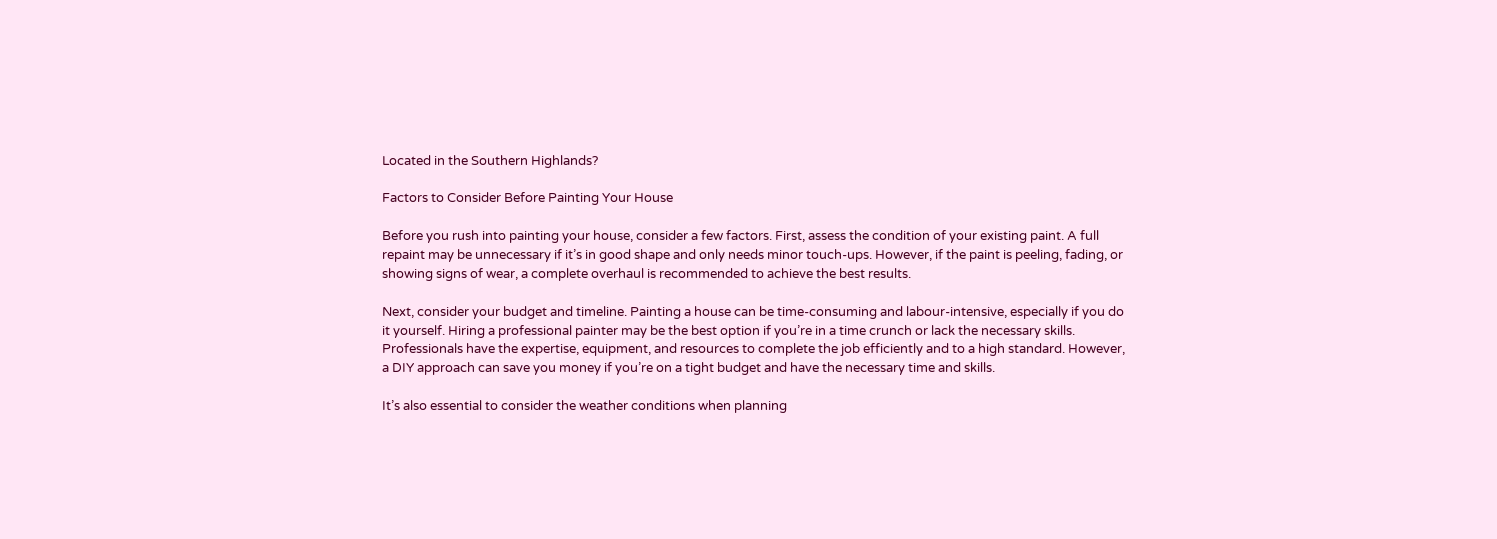Located in the Southern Highlands?

Factors to Consider Before Painting Your House

Before you rush into painting your house, consider a few factors. First, assess the condition of your existing paint. A full repaint may be unnecessary if it’s in good shape and only needs minor touch-ups. However, if the paint is peeling, fading, or showing signs of wear, a complete overhaul is recommended to achieve the best results.

Next, consider your budget and timeline. Painting a house can be time-consuming and labour-intensive, especially if you do it yourself. Hiring a professional painter may be the best option if you’re in a time crunch or lack the necessary skills. Professionals have the expertise, equipment, and resources to complete the job efficiently and to a high standard. However, a DIY approach can save you money if you’re on a tight budget and have the necessary time and skills.

It’s also essential to consider the weather conditions when planning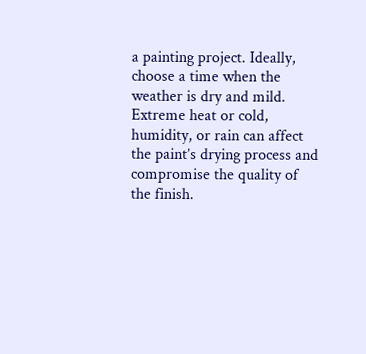a painting project. Ideally, choose a time when the weather is dry and mild. Extreme heat or cold, humidity, or rain can affect the paint’s drying process and compromise the quality of the finish.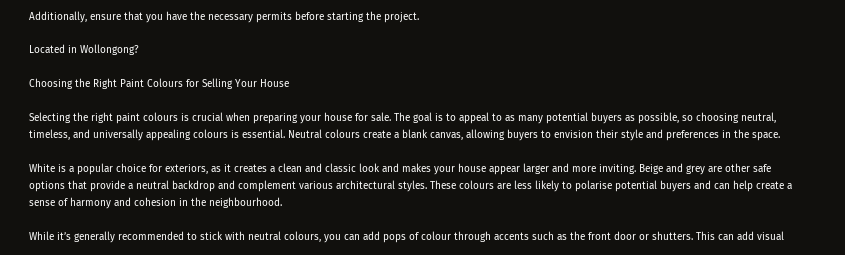Additionally, ensure that you have the necessary permits before starting the project.

Located in Wollongong?

Choosing the Right Paint Colours for Selling Your House

Selecting the right paint colours is crucial when preparing your house for sale. The goal is to appeal to as many potential buyers as possible, so choosing neutral, timeless, and universally appealing colours is essential. Neutral colours create a blank canvas, allowing buyers to envision their style and preferences in the space.

White is a popular choice for exteriors, as it creates a clean and classic look and makes your house appear larger and more inviting. Beige and grey are other safe options that provide a neutral backdrop and complement various architectural styles. These colours are less likely to polarise potential buyers and can help create a sense of harmony and cohesion in the neighbourhood.

While it’s generally recommended to stick with neutral colours, you can add pops of colour through accents such as the front door or shutters. This can add visual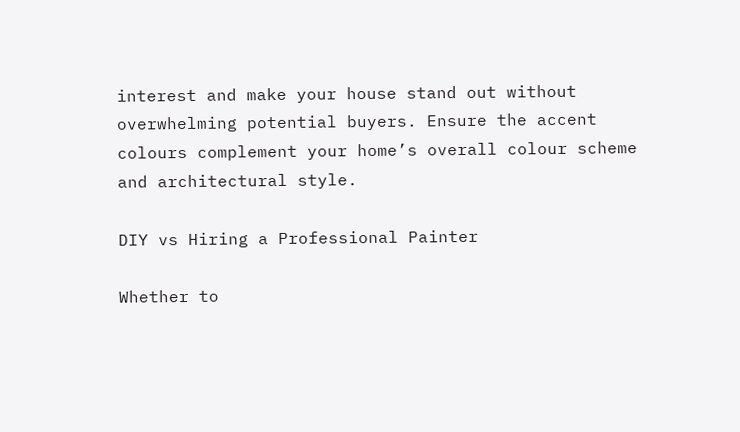interest and make your house stand out without overwhelming potential buyers. Ensure the accent colours complement your home’s overall colour scheme and architectural style.

DIY vs Hiring a Professional Painter

Whether to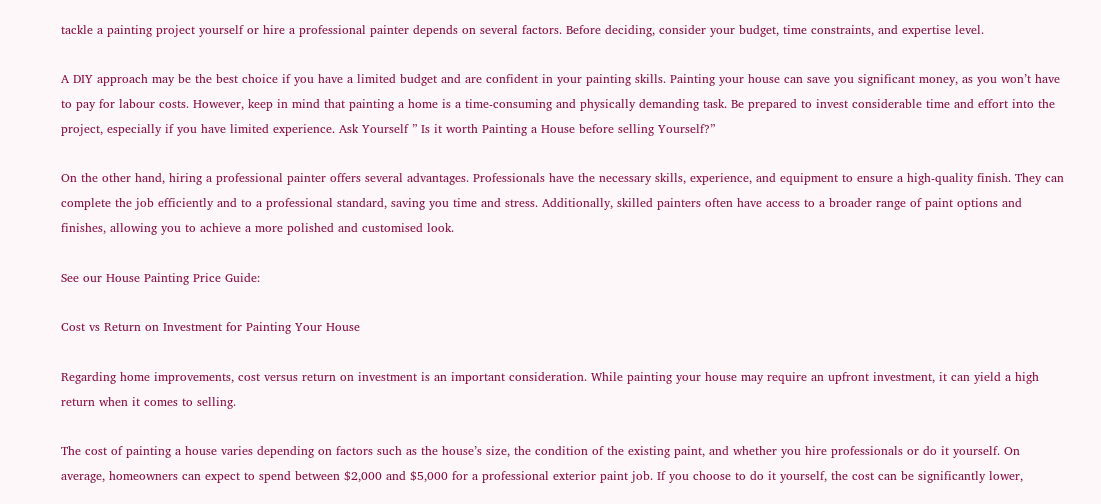tackle a painting project yourself or hire a professional painter depends on several factors. Before deciding, consider your budget, time constraints, and expertise level.

A DIY approach may be the best choice if you have a limited budget and are confident in your painting skills. Painting your house can save you significant money, as you won’t have to pay for labour costs. However, keep in mind that painting a home is a time-consuming and physically demanding task. Be prepared to invest considerable time and effort into the project, especially if you have limited experience. Ask Yourself ” Is it worth Painting a House before selling Yourself?”

On the other hand, hiring a professional painter offers several advantages. Professionals have the necessary skills, experience, and equipment to ensure a high-quality finish. They can complete the job efficiently and to a professional standard, saving you time and stress. Additionally, skilled painters often have access to a broader range of paint options and finishes, allowing you to achieve a more polished and customised look.

See our House Painting Price Guide:

Cost vs Return on Investment for Painting Your House

Regarding home improvements, cost versus return on investment is an important consideration. While painting your house may require an upfront investment, it can yield a high return when it comes to selling.

The cost of painting a house varies depending on factors such as the house’s size, the condition of the existing paint, and whether you hire professionals or do it yourself. On average, homeowners can expect to spend between $2,000 and $5,000 for a professional exterior paint job. If you choose to do it yourself, the cost can be significantly lower,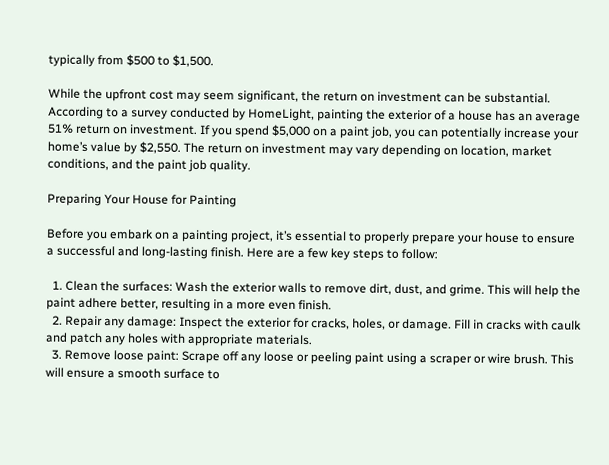typically from $500 to $1,500.

While the upfront cost may seem significant, the return on investment can be substantial. According to a survey conducted by HomeLight, painting the exterior of a house has an average 51% return on investment. If you spend $5,000 on a paint job, you can potentially increase your home’s value by $2,550. The return on investment may vary depending on location, market conditions, and the paint job quality.

Preparing Your House for Painting

Before you embark on a painting project, it’s essential to properly prepare your house to ensure a successful and long-lasting finish. Here are a few key steps to follow:

  1. Clean the surfaces: Wash the exterior walls to remove dirt, dust, and grime. This will help the paint adhere better, resulting in a more even finish.
  2. Repair any damage: Inspect the exterior for cracks, holes, or damage. Fill in cracks with caulk and patch any holes with appropriate materials.
  3. Remove loose paint: Scrape off any loose or peeling paint using a scraper or wire brush. This will ensure a smooth surface to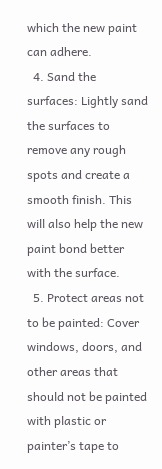which the new paint can adhere.
  4. Sand the surfaces: Lightly sand the surfaces to remove any rough spots and create a smooth finish. This will also help the new paint bond better with the surface.
  5. Protect areas not to be painted: Cover windows, doors, and other areas that should not be painted with plastic or painter’s tape to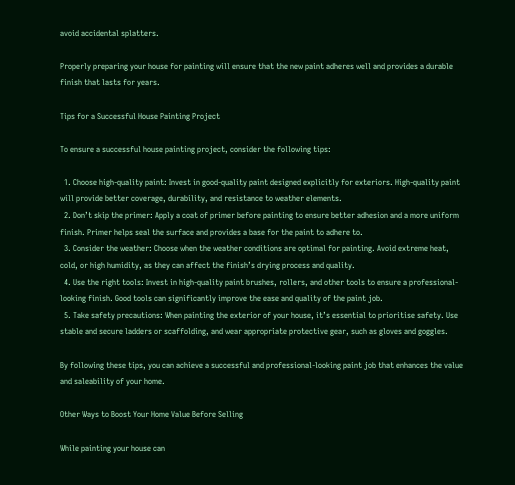avoid accidental splatters.

Properly preparing your house for painting will ensure that the new paint adheres well and provides a durable finish that lasts for years.

Tips for a Successful House Painting Project

To ensure a successful house painting project, consider the following tips:

  1. Choose high-quality paint: Invest in good-quality paint designed explicitly for exteriors. High-quality paint will provide better coverage, durability, and resistance to weather elements.
  2. Don’t skip the primer: Apply a coat of primer before painting to ensure better adhesion and a more uniform finish. Primer helps seal the surface and provides a base for the paint to adhere to.
  3. Consider the weather: Choose when the weather conditions are optimal for painting. Avoid extreme heat, cold, or high humidity, as they can affect the finish’s drying process and quality.
  4. Use the right tools: Invest in high-quality paint brushes, rollers, and other tools to ensure a professional-looking finish. Good tools can significantly improve the ease and quality of the paint job.
  5. Take safety precautions: When painting the exterior of your house, it’s essential to prioritise safety. Use stable and secure ladders or scaffolding, and wear appropriate protective gear, such as gloves and goggles.

By following these tips, you can achieve a successful and professional-looking paint job that enhances the value and saleability of your home.

Other Ways to Boost Your Home Value Before Selling

While painting your house can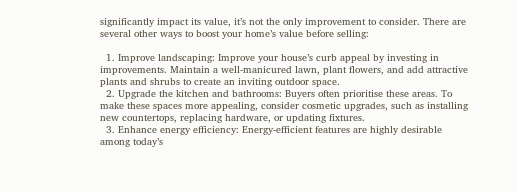significantly impact its value, it’s not the only improvement to consider. There are several other ways to boost your home’s value before selling:

  1. Improve landscaping: Improve your house’s curb appeal by investing in improvements. Maintain a well-manicured lawn, plant flowers, and add attractive plants and shrubs to create an inviting outdoor space.
  2. Upgrade the kitchen and bathrooms: Buyers often prioritise these areas. To make these spaces more appealing, consider cosmetic upgrades, such as installing new countertops, replacing hardware, or updating fixtures.
  3. Enhance energy efficiency: Energy-efficient features are highly desirable among today’s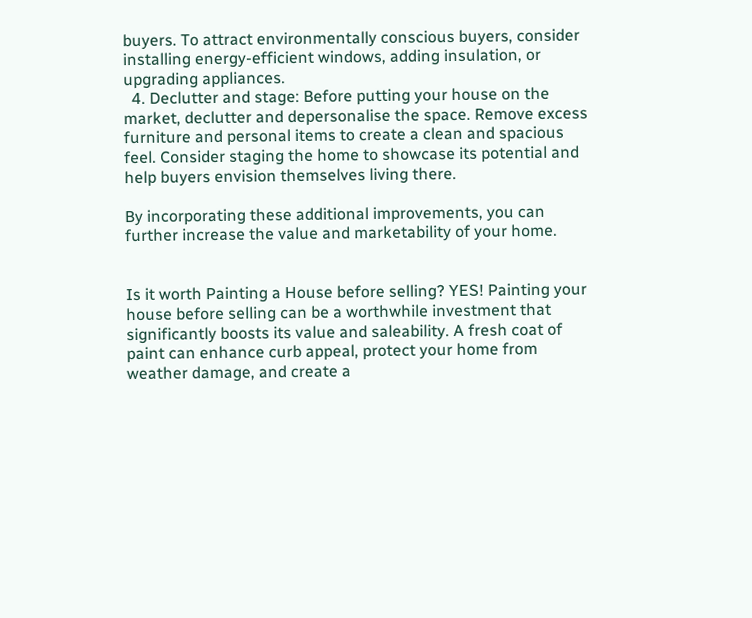buyers. To attract environmentally conscious buyers, consider installing energy-efficient windows, adding insulation, or upgrading appliances.
  4. Declutter and stage: Before putting your house on the market, declutter and depersonalise the space. Remove excess furniture and personal items to create a clean and spacious feel. Consider staging the home to showcase its potential and help buyers envision themselves living there.

By incorporating these additional improvements, you can further increase the value and marketability of your home.


Is it worth Painting a House before selling? YES! Painting your house before selling can be a worthwhile investment that significantly boosts its value and saleability. A fresh coat of paint can enhance curb appeal, protect your home from weather damage, and create a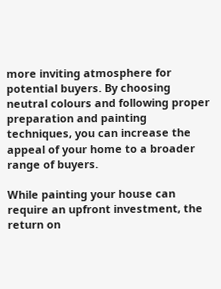more inviting atmosphere for potential buyers. By choosing neutral colours and following proper preparation and painting techniques, you can increase the appeal of your home to a broader range of buyers.

While painting your house can require an upfront investment, the return on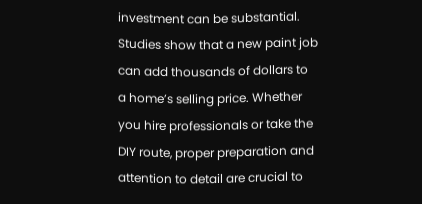investment can be substantial. Studies show that a new paint job can add thousands of dollars to a home’s selling price. Whether you hire professionals or take the DIY route, proper preparation and attention to detail are crucial to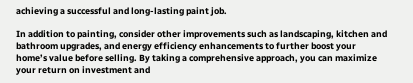achieving a successful and long-lasting paint job.

In addition to painting, consider other improvements such as landscaping, kitchen and bathroom upgrades, and energy efficiency enhancements to further boost your home’s value before selling. By taking a comprehensive approach, you can maximize your return on investment and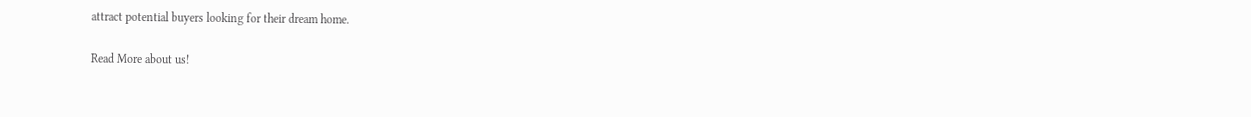attract potential buyers looking for their dream home.

Read More about us!